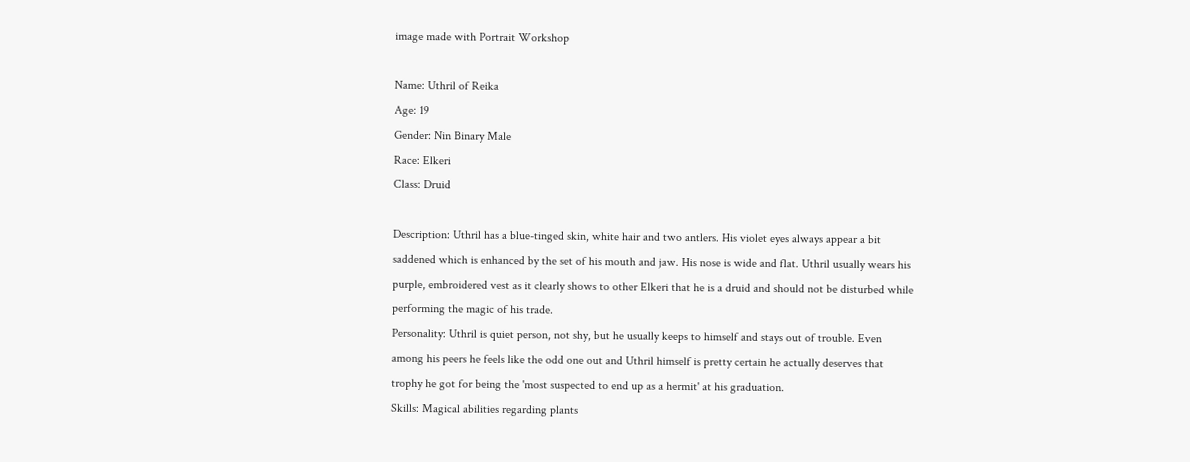image made with Portrait Workshop

Name: Uthril of Reika
Age: 19
Gender: Nin Binary Male
Race: Elkeri
Class: Druid

Description: Uthril has a blue-tinged skin, white hair and two antlers. His violet eyes always appear a bit saddened which is enhanced by the set of his mouth and jaw. His nose is wide and flat. Uthril usually wears his purple, embroidered vest as it clearly shows to other Elkeri that he is a druid and should not be disturbed while performing the magic of his trade.
Personality: Uthril is quiet person, not shy, but he usually keeps to himself and stays out of trouble. Even among his peers he feels like the odd one out and Uthril himself is pretty certain he actually deserves that trophy he got for being the 'most suspected to end up as a hermit' at his graduation.
Skills: Magical abilities regarding plants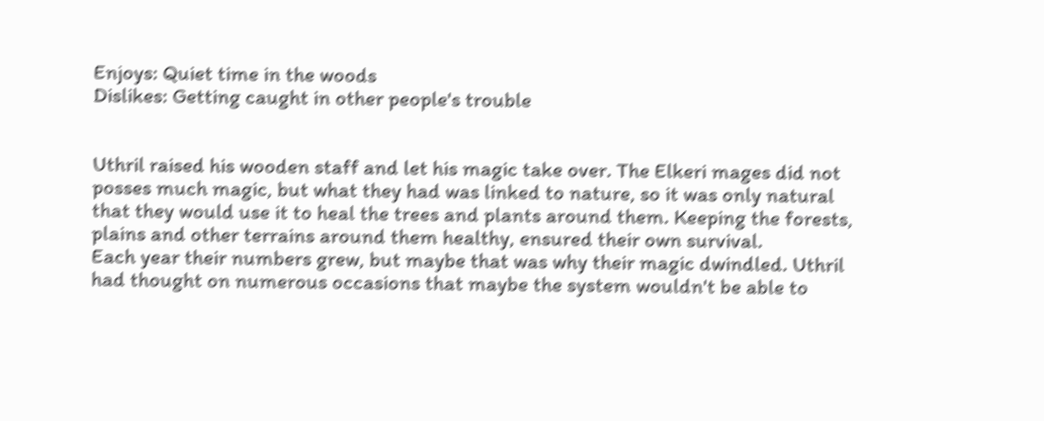Enjoys: Quiet time in the woods
Dislikes: Getting caught in other people's trouble


Uthril raised his wooden staff and let his magic take over. The Elkeri mages did not posses much magic, but what they had was linked to nature, so it was only natural that they would use it to heal the trees and plants around them. Keeping the forests, plains and other terrains around them healthy, ensured their own survival.
Each year their numbers grew, but maybe that was why their magic dwindled. Uthril had thought on numerous occasions that maybe the system wouldn't be able to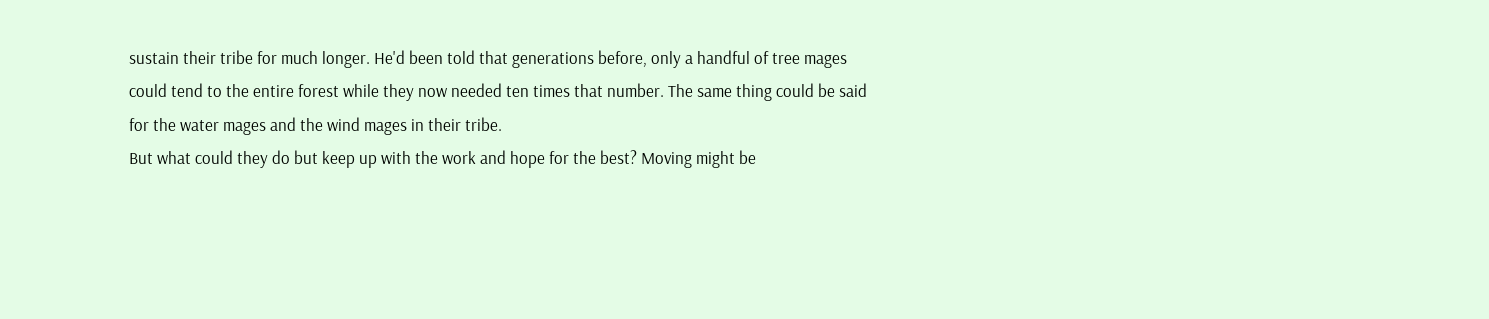sustain their tribe for much longer. He'd been told that generations before, only a handful of tree mages could tend to the entire forest while they now needed ten times that number. The same thing could be said for the water mages and the wind mages in their tribe.
But what could they do but keep up with the work and hope for the best? Moving might be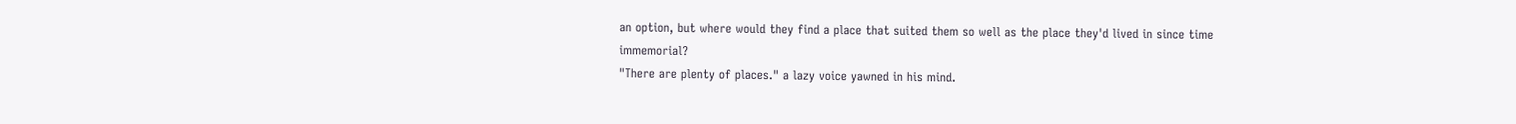an option, but where would they find a place that suited them so well as the place they'd lived in since time immemorial?
"There are plenty of places." a lazy voice yawned in his mind.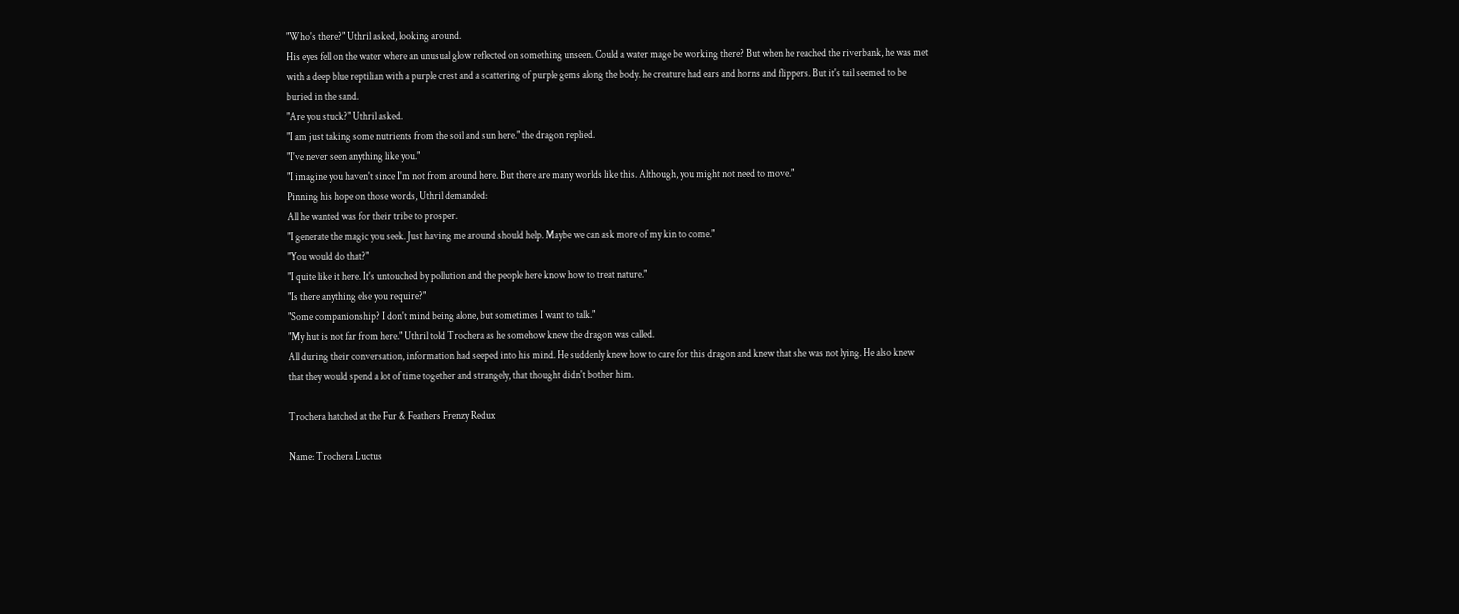"Who's there?" Uthril asked, looking around.
His eyes fell on the water where an unusual glow reflected on something unseen. Could a water mage be working there? But when he reached the riverbank, he was met with a deep blue reptilian with a purple crest and a scattering of purple gems along the body. he creature had ears and horns and flippers. But it's tail seemed to be buried in the sand.
"Are you stuck?" Uthril asked.
"I am just taking some nutrients from the soil and sun here." the dragon replied.
"I've never seen anything like you."
"I imagine you haven't since I'm not from around here. But there are many worlds like this. Although, you might not need to move."
Pinning his hope on those words, Uthril demanded:
All he wanted was for their tribe to prosper.
"I generate the magic you seek. Just having me around should help. Maybe we can ask more of my kin to come."
"You would do that?"
"I quite like it here. It's untouched by pollution and the people here know how to treat nature."
"Is there anything else you require?"
"Some companionship? I don't mind being alone, but sometimes I want to talk."
"My hut is not far from here." Uthril told Trochera as he somehow knew the dragon was called.
All during their conversation, information had seeped into his mind. He suddenly knew how to care for this dragon and knew that she was not lying. He also knew that they would spend a lot of time together and strangely, that thought didn't bother him.

Trochera hatched at the Fur & Feathers Frenzy Redux

Name: Trochera Luctus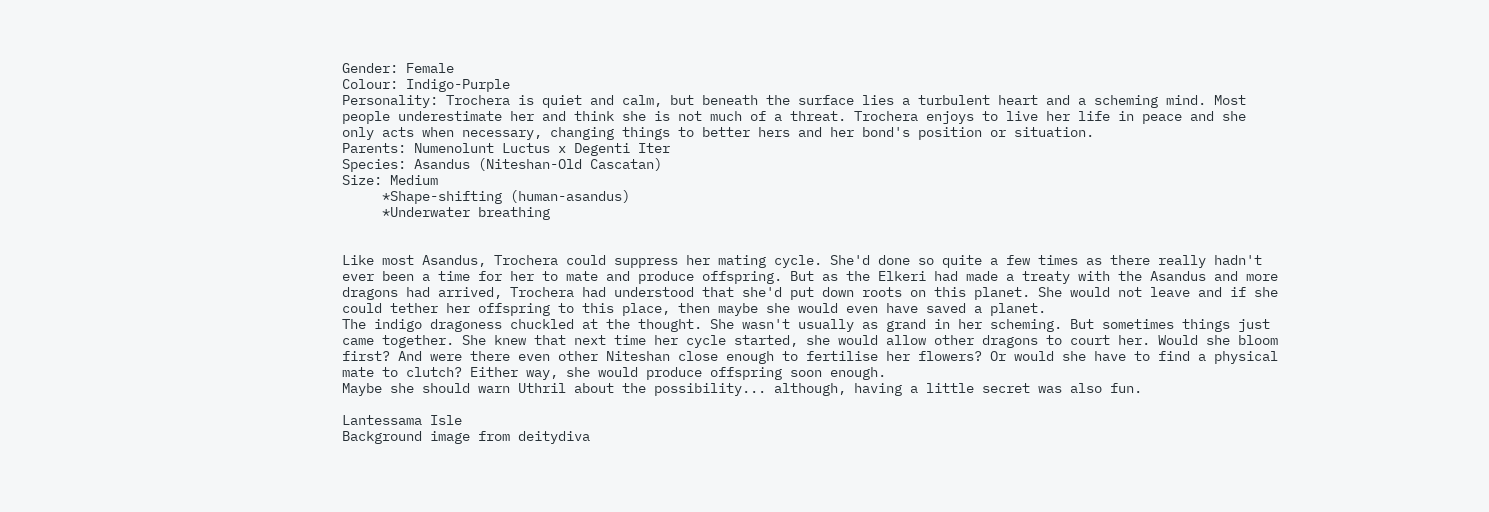Gender: Female
Colour: Indigo-Purple
Personality: Trochera is quiet and calm, but beneath the surface lies a turbulent heart and a scheming mind. Most people underestimate her and think she is not much of a threat. Trochera enjoys to live her life in peace and she only acts when necessary, changing things to better hers and her bond's position or situation.
Parents: Numenolunt Luctus x Degenti Iter
Species: Asandus (Niteshan-Old Cascatan)
Size: Medium
     *Shape-shifting (human-asandus)
     *Underwater breathing


Like most Asandus, Trochera could suppress her mating cycle. She'd done so quite a few times as there really hadn't ever been a time for her to mate and produce offspring. But as the Elkeri had made a treaty with the Asandus and more dragons had arrived, Trochera had understood that she'd put down roots on this planet. She would not leave and if she could tether her offspring to this place, then maybe she would even have saved a planet.
The indigo dragoness chuckled at the thought. She wasn't usually as grand in her scheming. But sometimes things just came together. She knew that next time her cycle started, she would allow other dragons to court her. Would she bloom first? And were there even other Niteshan close enough to fertilise her flowers? Or would she have to find a physical mate to clutch? Either way, she would produce offspring soon enough.
Maybe she should warn Uthril about the possibility... although, having a little secret was also fun.

Lantessama Isle
Background image from deitydiva